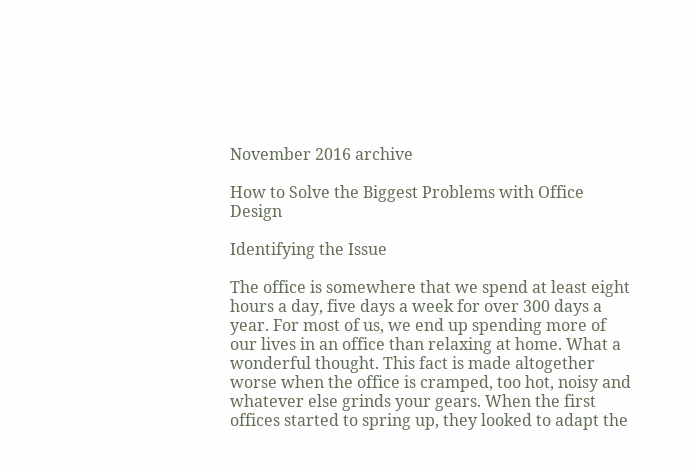November 2016 archive

How to Solve the Biggest Problems with Office Design

Identifying the Issue

The office is somewhere that we spend at least eight hours a day, five days a week for over 300 days a year. For most of us, we end up spending more of our lives in an office than relaxing at home. What a wonderful thought. This fact is made altogether worse when the office is cramped, too hot, noisy and whatever else grinds your gears. When the first offices started to spring up, they looked to adapt the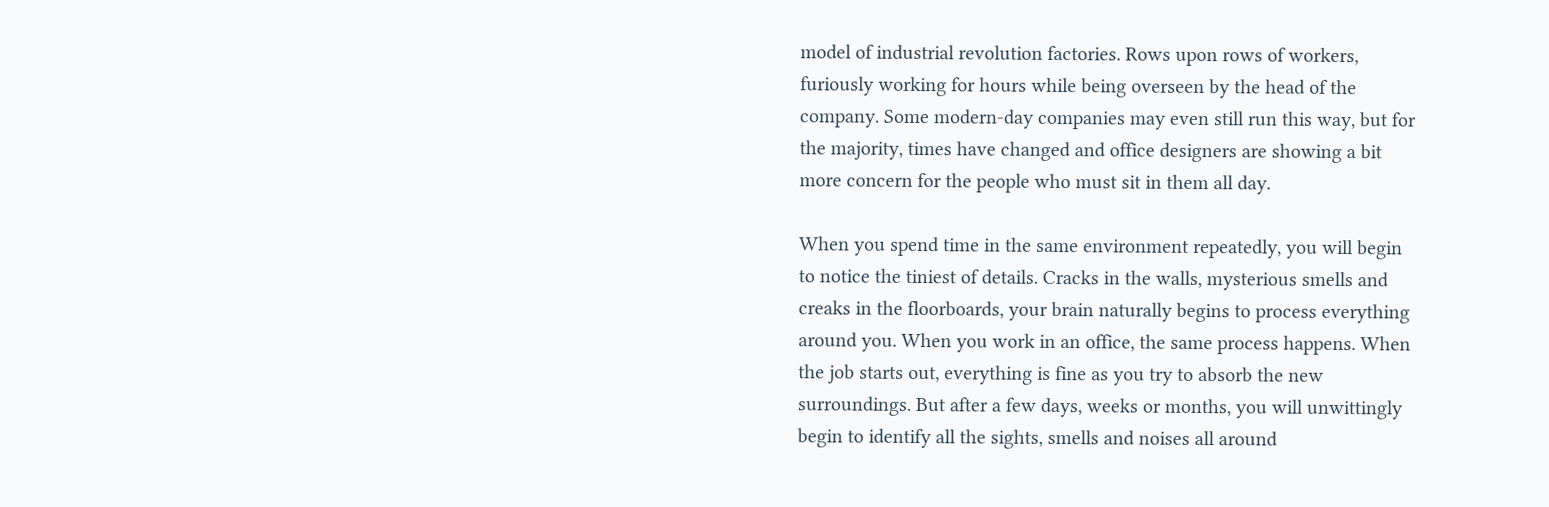model of industrial revolution factories. Rows upon rows of workers, furiously working for hours while being overseen by the head of the company. Some modern-day companies may even still run this way, but for the majority, times have changed and office designers are showing a bit more concern for the people who must sit in them all day.

When you spend time in the same environment repeatedly, you will begin to notice the tiniest of details. Cracks in the walls, mysterious smells and creaks in the floorboards, your brain naturally begins to process everything around you. When you work in an office, the same process happens. When the job starts out, everything is fine as you try to absorb the new surroundings. But after a few days, weeks or months, you will unwittingly begin to identify all the sights, smells and noises all around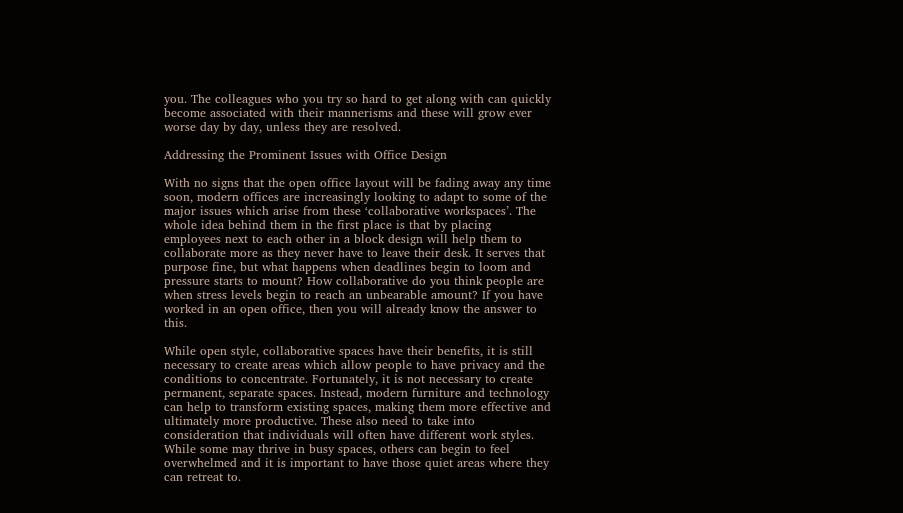you. The colleagues who you try so hard to get along with can quickly become associated with their mannerisms and these will grow ever worse day by day, unless they are resolved.

Addressing the Prominent Issues with Office Design

With no signs that the open office layout will be fading away any time soon, modern offices are increasingly looking to adapt to some of the major issues which arise from these ‘collaborative workspaces’. The whole idea behind them in the first place is that by placing employees next to each other in a block design will help them to collaborate more as they never have to leave their desk. It serves that purpose fine, but what happens when deadlines begin to loom and pressure starts to mount? How collaborative do you think people are when stress levels begin to reach an unbearable amount? If you have worked in an open office, then you will already know the answer to this.

While open style, collaborative spaces have their benefits, it is still necessary to create areas which allow people to have privacy and the conditions to concentrate. Fortunately, it is not necessary to create permanent, separate spaces. Instead, modern furniture and technology can help to transform existing spaces, making them more effective and ultimately more productive. These also need to take into consideration that individuals will often have different work styles. While some may thrive in busy spaces, others can begin to feel overwhelmed and it is important to have those quiet areas where they can retreat to.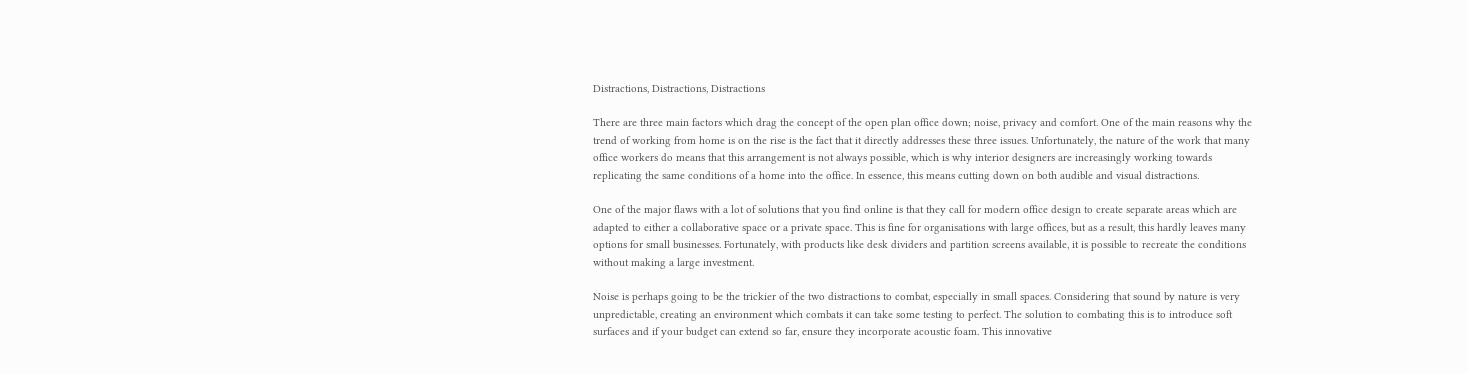Distractions, Distractions, Distractions

There are three main factors which drag the concept of the open plan office down; noise, privacy and comfort. One of the main reasons why the trend of working from home is on the rise is the fact that it directly addresses these three issues. Unfortunately, the nature of the work that many office workers do means that this arrangement is not always possible, which is why interior designers are increasingly working towards replicating the same conditions of a home into the office. In essence, this means cutting down on both audible and visual distractions.

One of the major flaws with a lot of solutions that you find online is that they call for modern office design to create separate areas which are adapted to either a collaborative space or a private space. This is fine for organisations with large offices, but as a result, this hardly leaves many options for small businesses. Fortunately, with products like desk dividers and partition screens available, it is possible to recreate the conditions without making a large investment.

Noise is perhaps going to be the trickier of the two distractions to combat, especially in small spaces. Considering that sound by nature is very unpredictable, creating an environment which combats it can take some testing to perfect. The solution to combating this is to introduce soft surfaces and if your budget can extend so far, ensure they incorporate acoustic foam. This innovative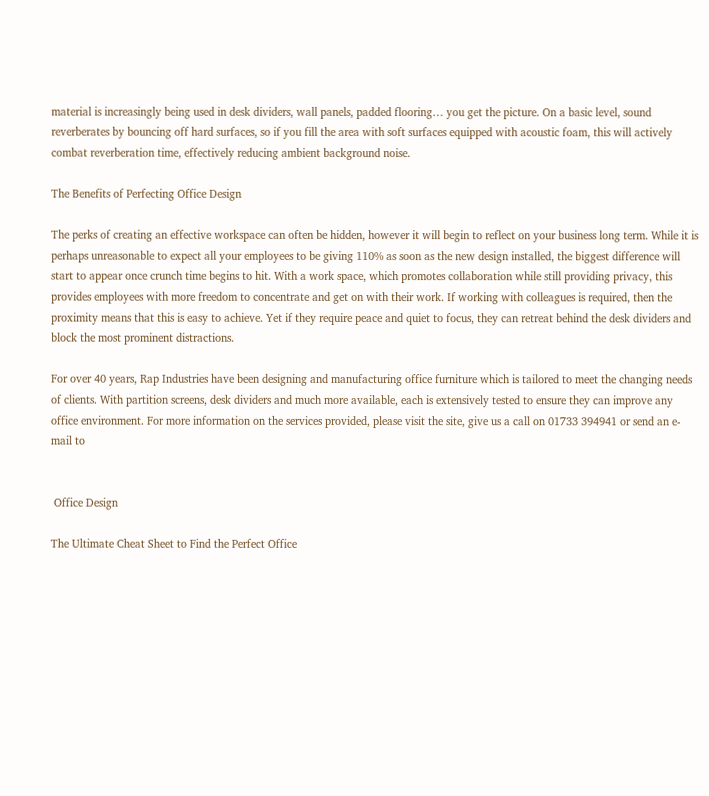material is increasingly being used in desk dividers, wall panels, padded flooring… you get the picture. On a basic level, sound reverberates by bouncing off hard surfaces, so if you fill the area with soft surfaces equipped with acoustic foam, this will actively combat reverberation time, effectively reducing ambient background noise.

The Benefits of Perfecting Office Design

The perks of creating an effective workspace can often be hidden, however it will begin to reflect on your business long term. While it is perhaps unreasonable to expect all your employees to be giving 110% as soon as the new design installed, the biggest difference will start to appear once crunch time begins to hit. With a work space, which promotes collaboration while still providing privacy, this provides employees with more freedom to concentrate and get on with their work. If working with colleagues is required, then the proximity means that this is easy to achieve. Yet if they require peace and quiet to focus, they can retreat behind the desk dividers and block the most prominent distractions.

For over 40 years, Rap Industries have been designing and manufacturing office furniture which is tailored to meet the changing needs of clients. With partition screens, desk dividers and much more available, each is extensively tested to ensure they can improve any office environment. For more information on the services provided, please visit the site, give us a call on 01733 394941 or send an e-mail to


 Office Design

The Ultimate Cheat Sheet to Find the Perfect Office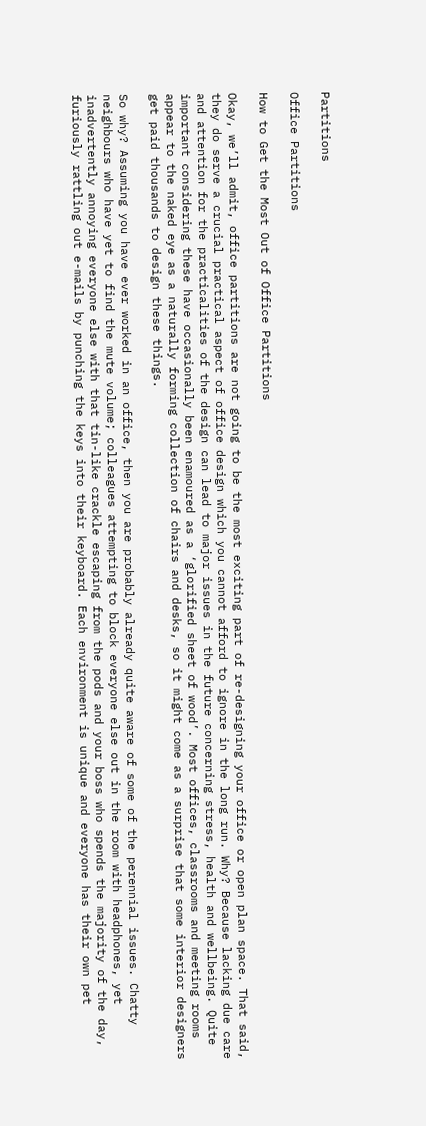Partitions

Office Partitions

How to Get the Most Out of Office Partitions

Okay, we’ll admit, office partitions are not going to be the most exciting part of re-designing your office or open plan space. That said, they do serve a crucial practical aspect of office design which you cannot afford to ignore in the long run. Why? Because lacking due care and attention for the practicalities of the design can lead to major issues in the future concerning stress, health and wellbeing. Quite important considering these have occasionally been enamoured as a ‘glorified sheet of wood’. Most offices, classrooms and meeting rooms appear to the naked eye as a naturally forming collection of chairs and desks, so it might come as a surprise that some interior designers get paid thousands to design these things.

So why? Assuming you have ever worked in an office, then you are probably already quite aware of some of the perennial issues. Chatty neighbours who have yet to find the mute volume; colleagues attempting to block everyone else out in the room with headphones, yet inadvertently annoying everyone else with that tin-like crackle escaping from the pods and your boss who spends the majority of the day, furiously rattling out e-mails by punching the keys into their keyboard. Each environment is unique and everyone has their own pet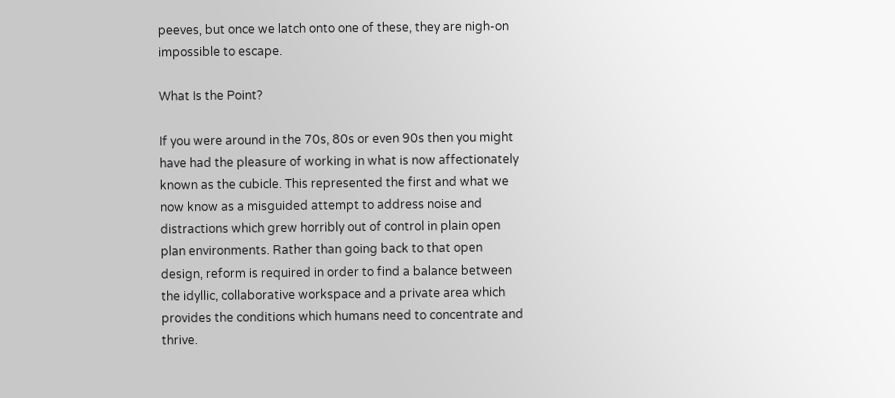peeves, but once we latch onto one of these, they are nigh-on impossible to escape.

What Is the Point?

If you were around in the 70s, 80s or even 90s then you might have had the pleasure of working in what is now affectionately known as the cubicle. This represented the first and what we now know as a misguided attempt to address noise and distractions which grew horribly out of control in plain open plan environments. Rather than going back to that open design, reform is required in order to find a balance between the idyllic, collaborative workspace and a private area which provides the conditions which humans need to concentrate and thrive.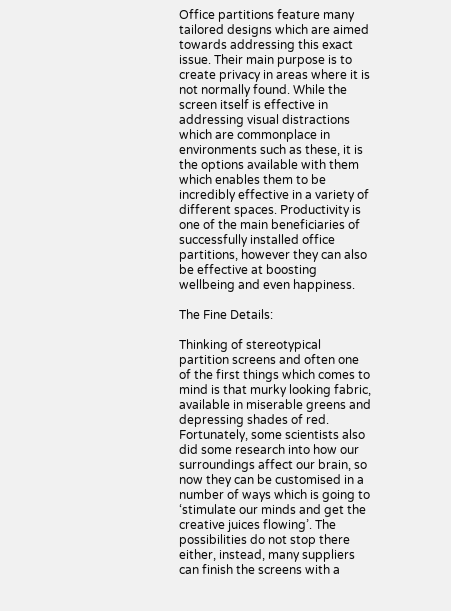Office partitions feature many tailored designs which are aimed towards addressing this exact issue. Their main purpose is to create privacy in areas where it is not normally found. While the screen itself is effective in addressing visual distractions which are commonplace in environments such as these, it is the options available with them which enables them to be incredibly effective in a variety of different spaces. Productivity is one of the main beneficiaries of successfully installed office partitions, however they can also be effective at boosting wellbeing and even happiness.

The Fine Details:

Thinking of stereotypical partition screens and often one of the first things which comes to mind is that murky looking fabric, available in miserable greens and depressing shades of red. Fortunately, some scientists also did some research into how our surroundings affect our brain, so now they can be customised in a number of ways which is going to ‘stimulate our minds and get the creative juices flowing’. The possibilities do not stop there either, instead, many suppliers can finish the screens with a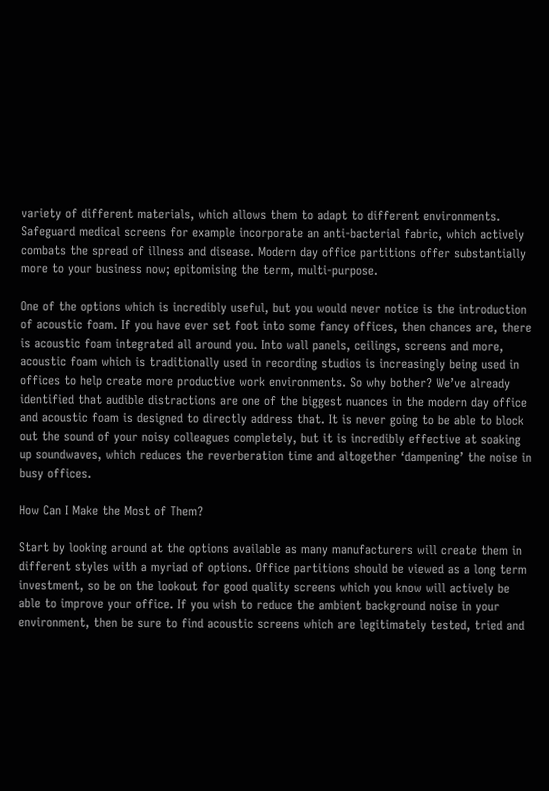variety of different materials, which allows them to adapt to different environments. Safeguard medical screens for example incorporate an anti-bacterial fabric, which actively combats the spread of illness and disease. Modern day office partitions offer substantially more to your business now; epitomising the term, multi-purpose.

One of the options which is incredibly useful, but you would never notice is the introduction of acoustic foam. If you have ever set foot into some fancy offices, then chances are, there is acoustic foam integrated all around you. Into wall panels, ceilings, screens and more, acoustic foam which is traditionally used in recording studios is increasingly being used in offices to help create more productive work environments. So why bother? We’ve already identified that audible distractions are one of the biggest nuances in the modern day office and acoustic foam is designed to directly address that. It is never going to be able to block out the sound of your noisy colleagues completely, but it is incredibly effective at soaking up soundwaves, which reduces the reverberation time and altogether ‘dampening’ the noise in busy offices.

How Can I Make the Most of Them?

Start by looking around at the options available as many manufacturers will create them in different styles with a myriad of options. Office partitions should be viewed as a long term investment, so be on the lookout for good quality screens which you know will actively be able to improve your office. If you wish to reduce the ambient background noise in your environment, then be sure to find acoustic screens which are legitimately tested, tried and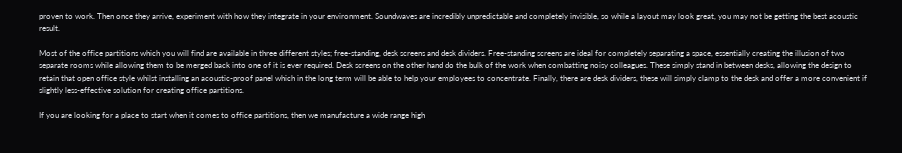proven to work. Then once they arrive, experiment with how they integrate in your environment. Soundwaves are incredibly unpredictable and completely invisible, so while a layout may look great, you may not be getting the best acoustic result.

Most of the office partitions which you will find are available in three different styles; free-standing, desk screens and desk dividers. Free-standing screens are ideal for completely separating a space, essentially creating the illusion of two separate rooms while allowing them to be merged back into one of it is ever required. Desk screens on the other hand do the bulk of the work when combatting noisy colleagues. These simply stand in between desks, allowing the design to retain that open office style whilst installing an acoustic-proof panel which in the long term will be able to help your employees to concentrate. Finally, there are desk dividers, these will simply clamp to the desk and offer a more convenient if slightly less-effective solution for creating office partitions.

If you are looking for a place to start when it comes to office partitions, then we manufacture a wide range high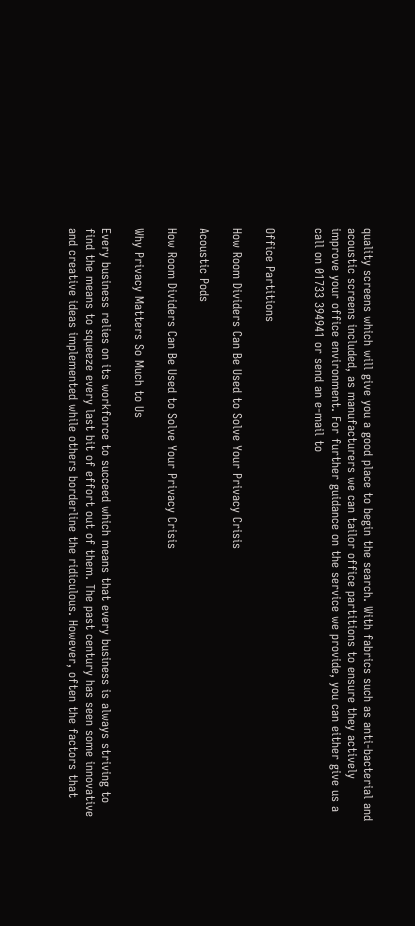quality screens which will give you a good place to begin the search. With fabrics such as anti-bacterial and acoustic screens included, as manufacturers we can tailor office partitions to ensure they actively improve your office environment. For further guidance on the service we provide, you can either give us a call on 01733 394941 or send an e-mail to


Office Partitions

How Room Dividers Can Be Used to Solve Your Privacy Crisis

Acoustic Pods

How Room Dividers Can Be Used to Solve Your Privacy Crisis

Why Privacy Matters So Much to Us

Every business relies on its workforce to succeed which means that every business is always striving to find the means to squeeze every last bit of effort out of them. The past century has seen some innovative and creative ideas implemented while others borderline the ridiculous. However, often the factors that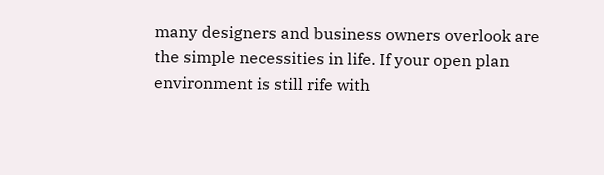many designers and business owners overlook are the simple necessities in life. If your open plan environment is still rife with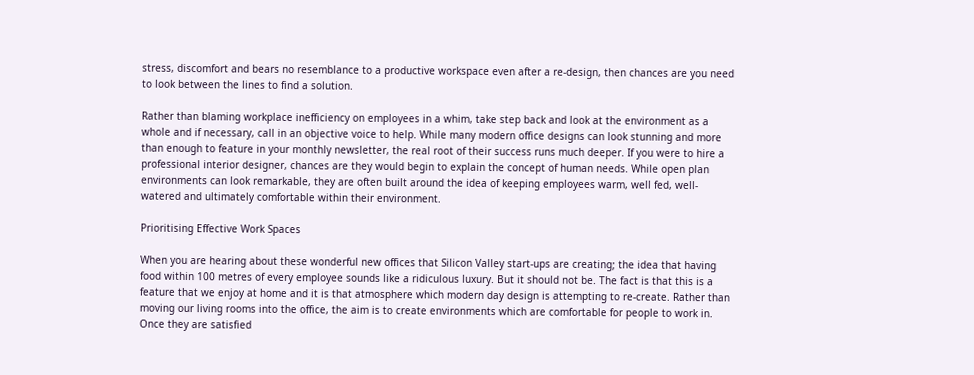stress, discomfort and bears no resemblance to a productive workspace even after a re-design, then chances are you need to look between the lines to find a solution.

Rather than blaming workplace inefficiency on employees in a whim, take step back and look at the environment as a whole and if necessary, call in an objective voice to help. While many modern office designs can look stunning and more than enough to feature in your monthly newsletter, the real root of their success runs much deeper. If you were to hire a professional interior designer, chances are they would begin to explain the concept of human needs. While open plan environments can look remarkable, they are often built around the idea of keeping employees warm, well fed, well-watered and ultimately comfortable within their environment.

Prioritising Effective Work Spaces

When you are hearing about these wonderful new offices that Silicon Valley start-ups are creating; the idea that having food within 100 metres of every employee sounds like a ridiculous luxury. But it should not be. The fact is that this is a feature that we enjoy at home and it is that atmosphere which modern day design is attempting to re-create. Rather than moving our living rooms into the office, the aim is to create environments which are comfortable for people to work in. Once they are satisfied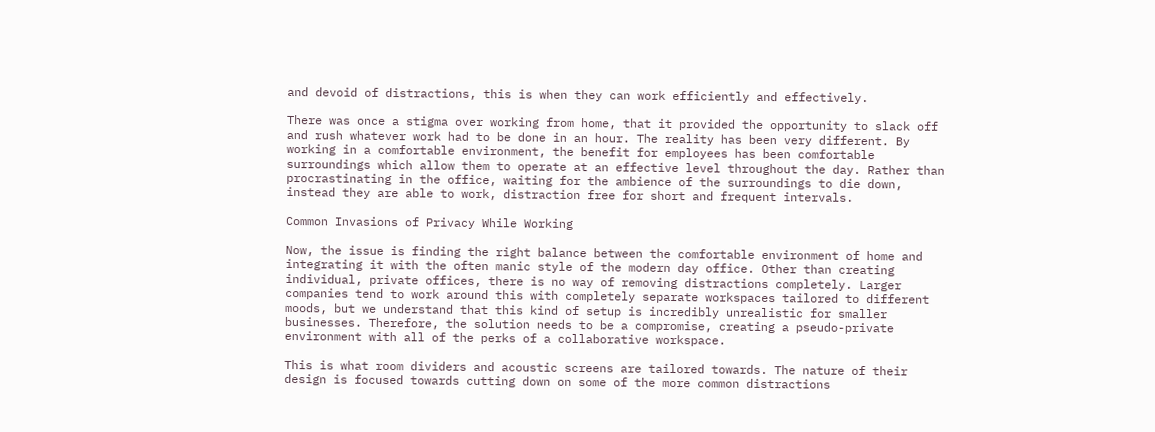and devoid of distractions, this is when they can work efficiently and effectively.

There was once a stigma over working from home, that it provided the opportunity to slack off and rush whatever work had to be done in an hour. The reality has been very different. By working in a comfortable environment, the benefit for employees has been comfortable surroundings which allow them to operate at an effective level throughout the day. Rather than procrastinating in the office, waiting for the ambience of the surroundings to die down, instead they are able to work, distraction free for short and frequent intervals.

Common Invasions of Privacy While Working

Now, the issue is finding the right balance between the comfortable environment of home and integrating it with the often manic style of the modern day office. Other than creating individual, private offices, there is no way of removing distractions completely. Larger companies tend to work around this with completely separate workspaces tailored to different moods, but we understand that this kind of setup is incredibly unrealistic for smaller businesses. Therefore, the solution needs to be a compromise, creating a pseudo-private environment with all of the perks of a collaborative workspace.

This is what room dividers and acoustic screens are tailored towards. The nature of their design is focused towards cutting down on some of the more common distractions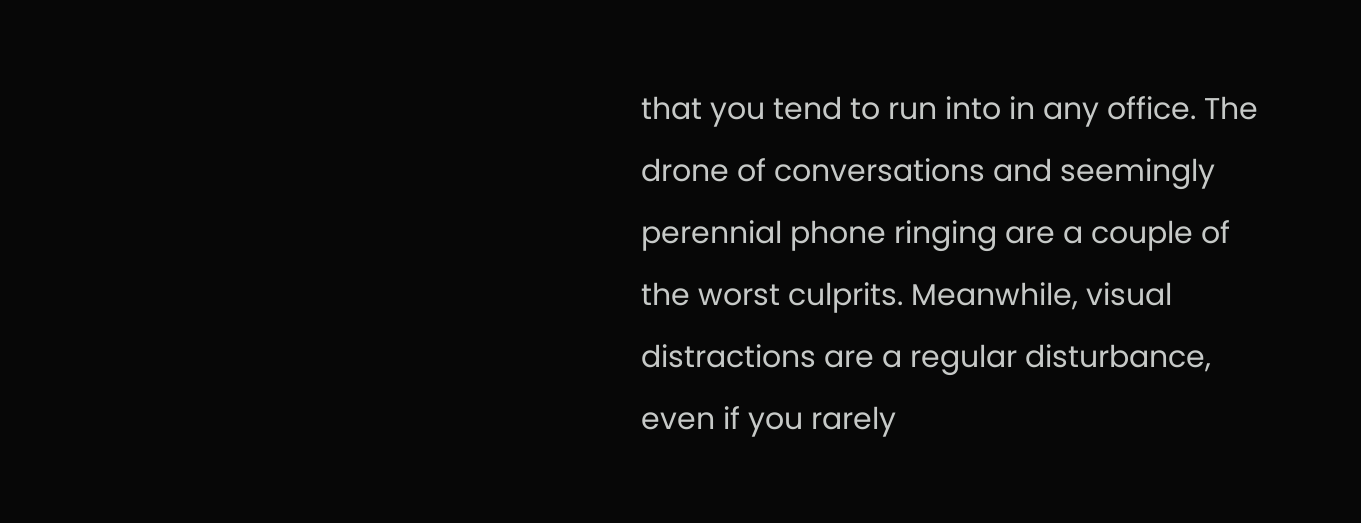that you tend to run into in any office. The drone of conversations and seemingly perennial phone ringing are a couple of the worst culprits. Meanwhile, visual distractions are a regular disturbance, even if you rarely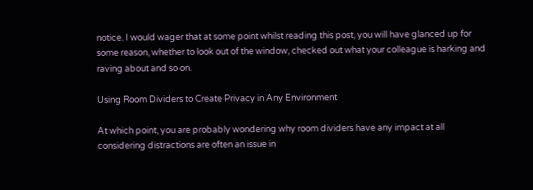notice. I would wager that at some point whilst reading this post, you will have glanced up for some reason, whether to look out of the window, checked out what your colleague is harking and raving about and so on.

Using Room Dividers to Create Privacy in Any Environment

At which point, you are probably wondering why room dividers have any impact at all considering distractions are often an issue in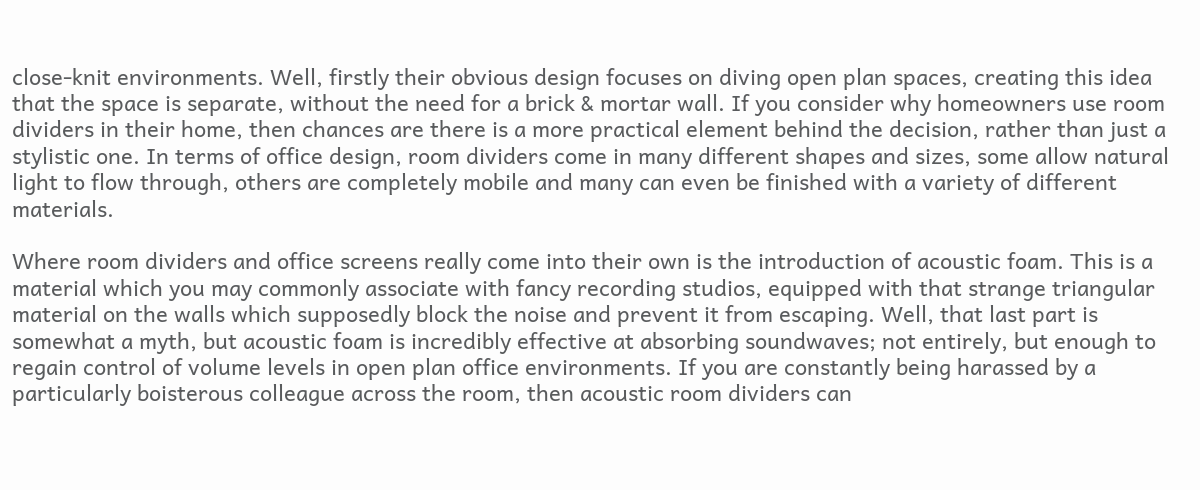close-knit environments. Well, firstly their obvious design focuses on diving open plan spaces, creating this idea that the space is separate, without the need for a brick & mortar wall. If you consider why homeowners use room dividers in their home, then chances are there is a more practical element behind the decision, rather than just a stylistic one. In terms of office design, room dividers come in many different shapes and sizes, some allow natural light to flow through, others are completely mobile and many can even be finished with a variety of different materials.

Where room dividers and office screens really come into their own is the introduction of acoustic foam. This is a material which you may commonly associate with fancy recording studios, equipped with that strange triangular material on the walls which supposedly block the noise and prevent it from escaping. Well, that last part is somewhat a myth, but acoustic foam is incredibly effective at absorbing soundwaves; not entirely, but enough to regain control of volume levels in open plan office environments. If you are constantly being harassed by a particularly boisterous colleague across the room, then acoustic room dividers can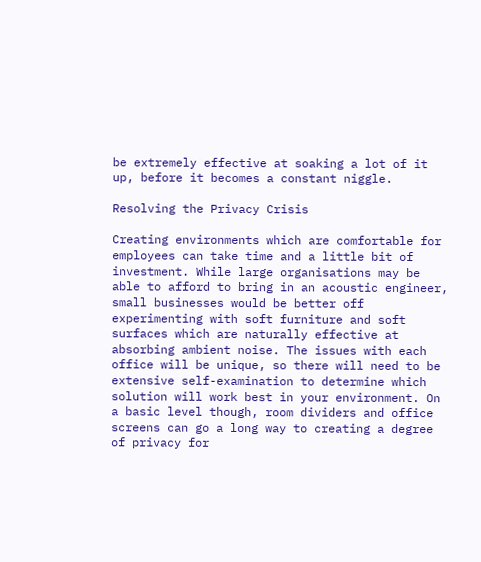be extremely effective at soaking a lot of it up, before it becomes a constant niggle.

Resolving the Privacy Crisis

Creating environments which are comfortable for employees can take time and a little bit of investment. While large organisations may be able to afford to bring in an acoustic engineer, small businesses would be better off experimenting with soft furniture and soft surfaces which are naturally effective at absorbing ambient noise. The issues with each office will be unique, so there will need to be extensive self-examination to determine which solution will work best in your environment. On a basic level though, room dividers and office screens can go a long way to creating a degree of privacy for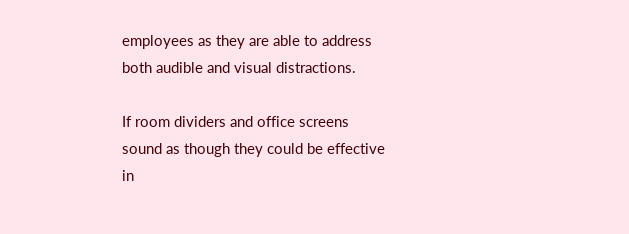employees as they are able to address both audible and visual distractions.

If room dividers and office screens sound as though they could be effective in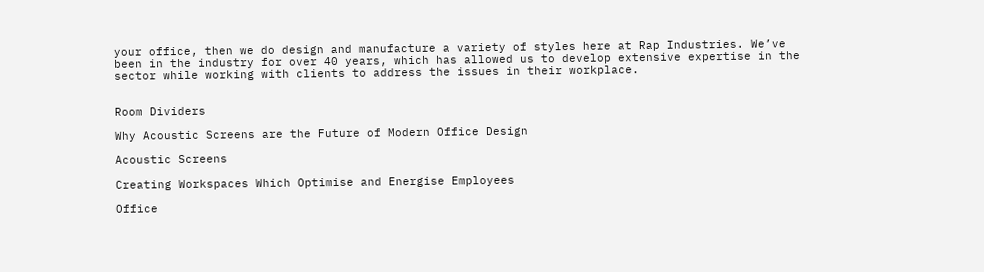your office, then we do design and manufacture a variety of styles here at Rap Industries. We’ve been in the industry for over 40 years, which has allowed us to develop extensive expertise in the sector while working with clients to address the issues in their workplace.


Room Dividers

Why Acoustic Screens are the Future of Modern Office Design

Acoustic Screens

Creating Workspaces Which Optimise and Energise Employees

Office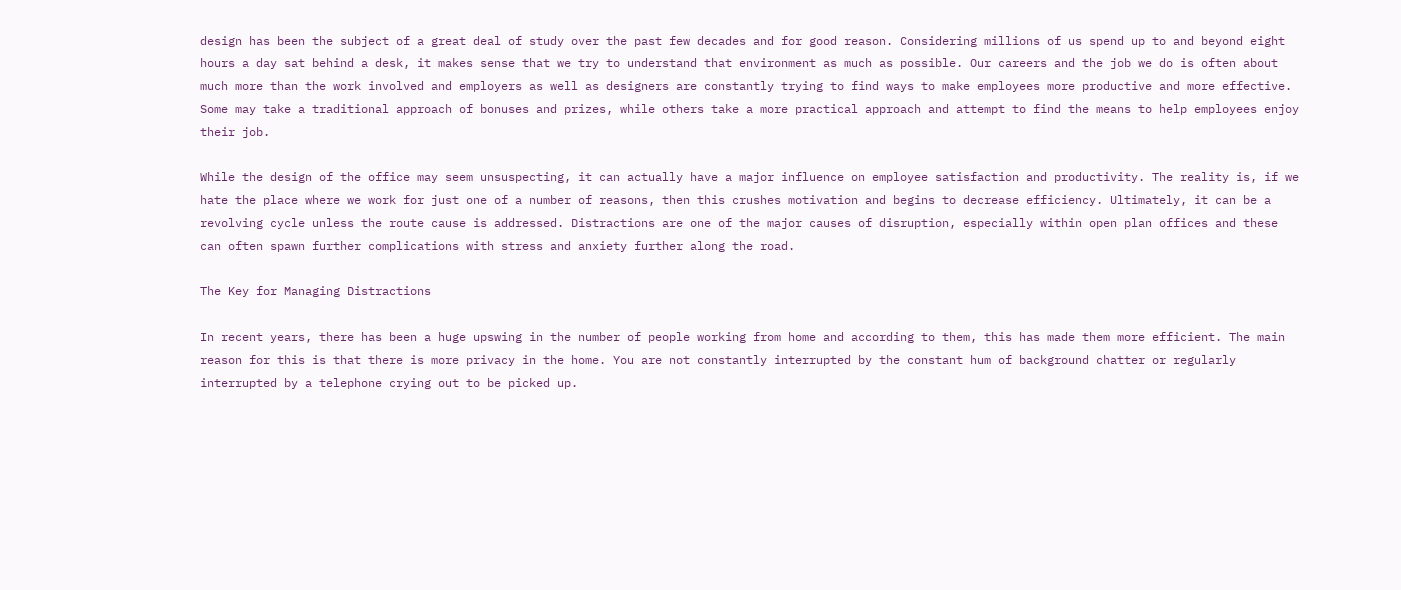design has been the subject of a great deal of study over the past few decades and for good reason. Considering millions of us spend up to and beyond eight hours a day sat behind a desk, it makes sense that we try to understand that environment as much as possible. Our careers and the job we do is often about much more than the work involved and employers as well as designers are constantly trying to find ways to make employees more productive and more effective. Some may take a traditional approach of bonuses and prizes, while others take a more practical approach and attempt to find the means to help employees enjoy their job.

While the design of the office may seem unsuspecting, it can actually have a major influence on employee satisfaction and productivity. The reality is, if we hate the place where we work for just one of a number of reasons, then this crushes motivation and begins to decrease efficiency. Ultimately, it can be a revolving cycle unless the route cause is addressed. Distractions are one of the major causes of disruption, especially within open plan offices and these can often spawn further complications with stress and anxiety further along the road.

The Key for Managing Distractions

In recent years, there has been a huge upswing in the number of people working from home and according to them, this has made them more efficient. The main reason for this is that there is more privacy in the home. You are not constantly interrupted by the constant hum of background chatter or regularly interrupted by a telephone crying out to be picked up.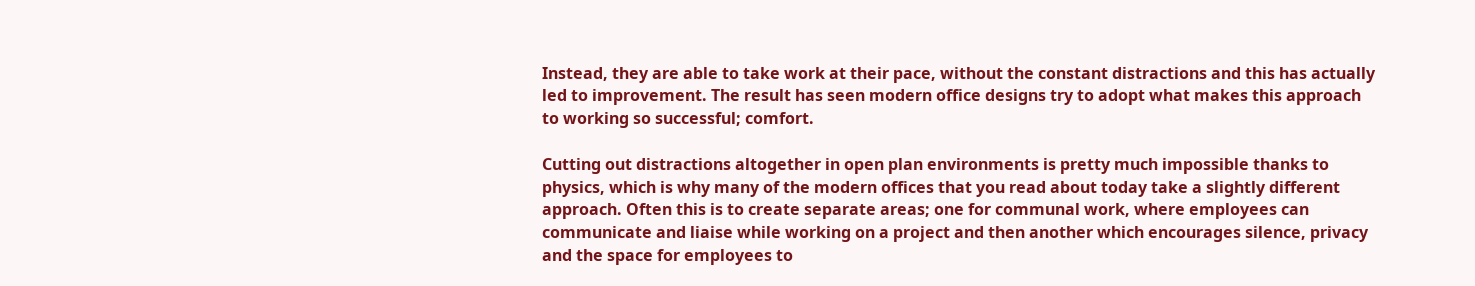Instead, they are able to take work at their pace, without the constant distractions and this has actually led to improvement. The result has seen modern office designs try to adopt what makes this approach to working so successful; comfort.

Cutting out distractions altogether in open plan environments is pretty much impossible thanks to physics, which is why many of the modern offices that you read about today take a slightly different approach. Often this is to create separate areas; one for communal work, where employees can communicate and liaise while working on a project and then another which encourages silence, privacy and the space for employees to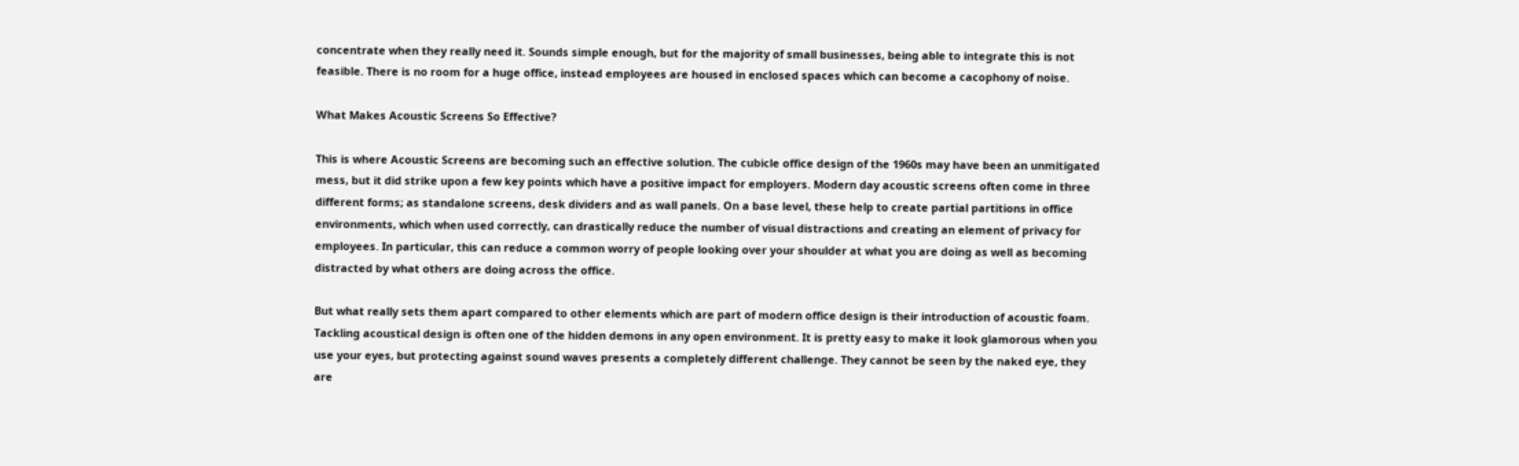concentrate when they really need it. Sounds simple enough, but for the majority of small businesses, being able to integrate this is not feasible. There is no room for a huge office, instead employees are housed in enclosed spaces which can become a cacophony of noise.

What Makes Acoustic Screens So Effective?

This is where Acoustic Screens are becoming such an effective solution. The cubicle office design of the 1960s may have been an unmitigated mess, but it did strike upon a few key points which have a positive impact for employers. Modern day acoustic screens often come in three different forms; as standalone screens, desk dividers and as wall panels. On a base level, these help to create partial partitions in office environments, which when used correctly, can drastically reduce the number of visual distractions and creating an element of privacy for employees. In particular, this can reduce a common worry of people looking over your shoulder at what you are doing as well as becoming distracted by what others are doing across the office.

But what really sets them apart compared to other elements which are part of modern office design is their introduction of acoustic foam. Tackling acoustical design is often one of the hidden demons in any open environment. It is pretty easy to make it look glamorous when you use your eyes, but protecting against sound waves presents a completely different challenge. They cannot be seen by the naked eye, they are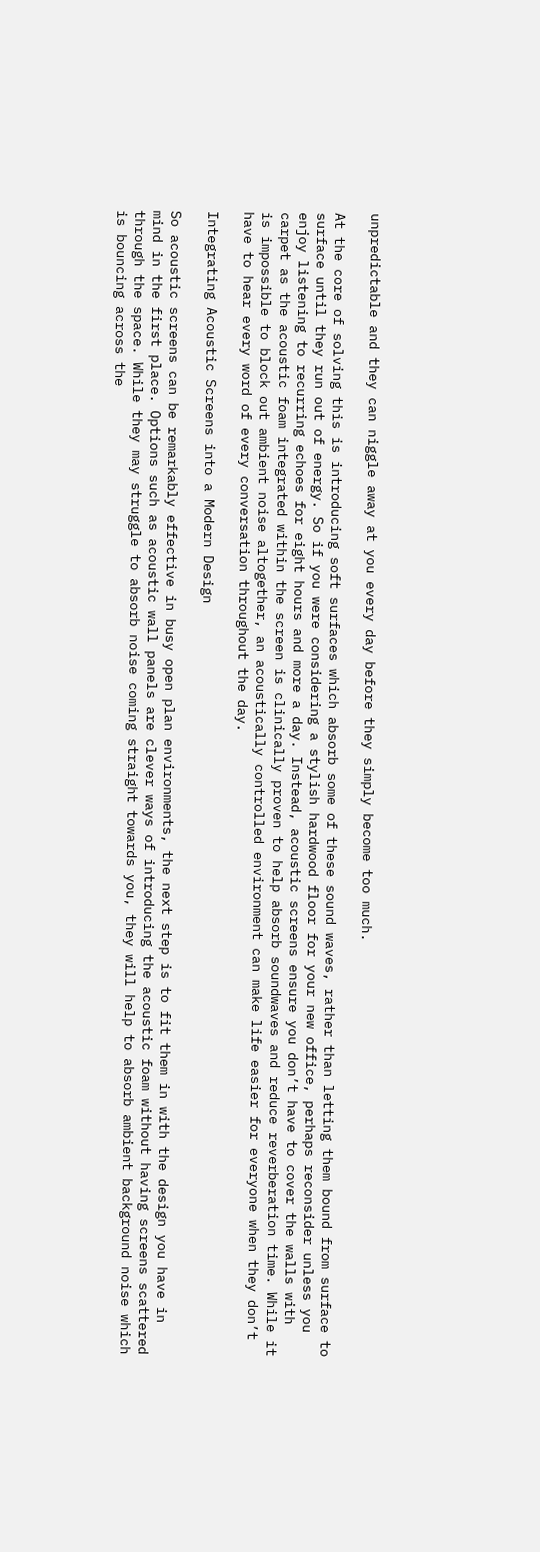unpredictable and they can niggle away at you every day before they simply become too much.

At the core of solving this is introducing soft surfaces which absorb some of these sound waves, rather than letting them bound from surface to surface until they run out of energy. So if you were considering a stylish hardwood floor for your new office, perhaps reconsider unless you enjoy listening to recurring echoes for eight hours and more a day. Instead, acoustic screens ensure you don’t have to cover the walls with carpet as the acoustic foam integrated within the screen is clinically proven to help absorb soundwaves and reduce reverberation time. While it is impossible to block out ambient noise altogether, an acoustically controlled environment can make life easier for everyone when they don’t have to hear every word of every conversation throughout the day.

Integrating Acoustic Screens into a Modern Design

So acoustic screens can be remarkably effective in busy open plan environments, the next step is to fit them in with the design you have in mind in the first place. Options such as acoustic wall panels are clever ways of introducing the acoustic foam without having screens scattered through the space. While they may struggle to absorb noise coming straight towards you, they will help to absorb ambient background noise which is bouncing across the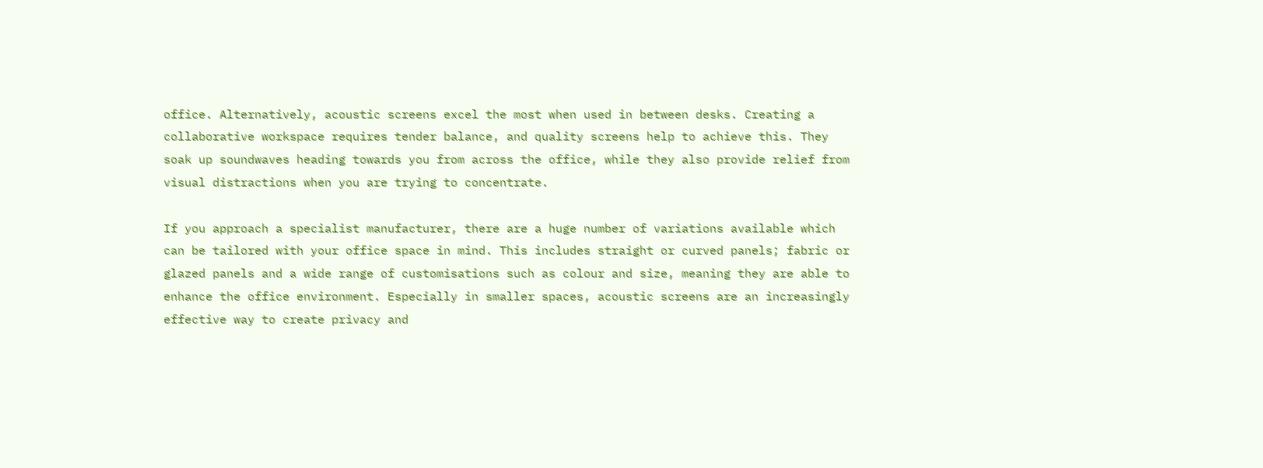office. Alternatively, acoustic screens excel the most when used in between desks. Creating a collaborative workspace requires tender balance, and quality screens help to achieve this. They soak up soundwaves heading towards you from across the office, while they also provide relief from visual distractions when you are trying to concentrate.

If you approach a specialist manufacturer, there are a huge number of variations available which can be tailored with your office space in mind. This includes straight or curved panels; fabric or glazed panels and a wide range of customisations such as colour and size, meaning they are able to enhance the office environment. Especially in smaller spaces, acoustic screens are an increasingly effective way to create privacy and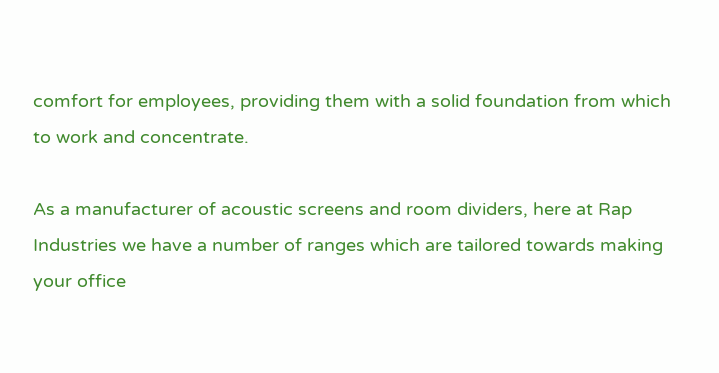comfort for employees, providing them with a solid foundation from which to work and concentrate.

As a manufacturer of acoustic screens and room dividers, here at Rap Industries we have a number of ranges which are tailored towards making your office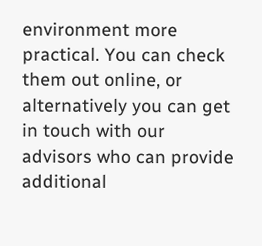environment more practical. You can check them out online, or alternatively you can get in touch with our advisors who can provide additional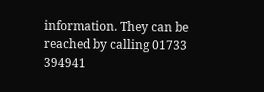information. They can be reached by calling 01733 394941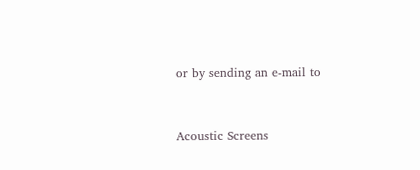or by sending an e-mail to


Acoustic Screens